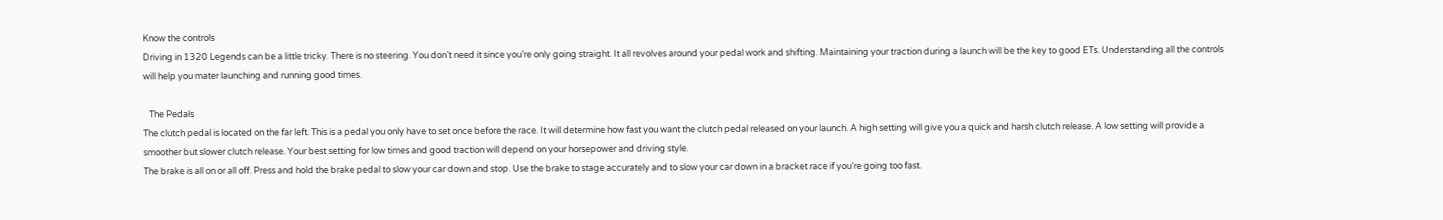Know the controls
Driving in 1320 Legends can be a little tricky. There is no steering. You don’t need it since you’re only going straight. It all revolves around your pedal work and shifting. Maintaining your traction during a launch will be the key to good ETs. Understanding all the controls will help you mater launching and running good times.

   The Pedals
The clutch pedal is located on the far left. This is a pedal you only have to set once before the race. It will determine how fast you want the clutch pedal released on your launch. A high setting will give you a quick and harsh clutch release. A low setting will provide a smoother but slower clutch release. Your best setting for low times and good traction will depend on your horsepower and driving style.
The brake is all on or all off. Press and hold the brake pedal to slow your car down and stop. Use the brake to stage accurately and to slow your car down in a bracket race if you’re going too fast.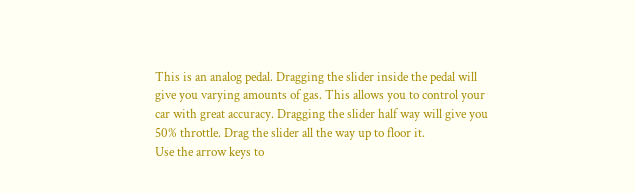This is an analog pedal. Dragging the slider inside the pedal will give you varying amounts of gas. This allows you to control your car with great accuracy. Dragging the slider half way will give you 50% throttle. Drag the slider all the way up to floor it.
Use the arrow keys to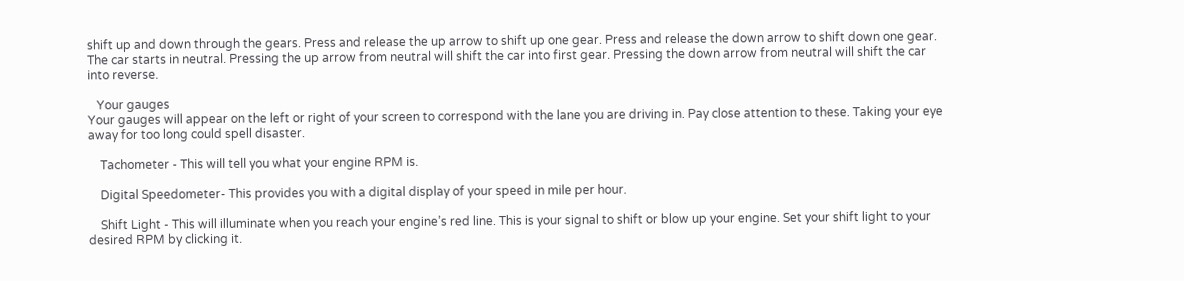shift up and down through the gears. Press and release the up arrow to shift up one gear. Press and release the down arrow to shift down one gear. The car starts in neutral. Pressing the up arrow from neutral will shift the car into first gear. Pressing the down arrow from neutral will shift the car into reverse.

   Your gauges
Your gauges will appear on the left or right of your screen to correspond with the lane you are driving in. Pay close attention to these. Taking your eye away for too long could spell disaster.

    Tachometer - This will tell you what your engine RPM is.

    Digital Speedometer- This provides you with a digital display of your speed in mile per hour.

    Shift Light - This will illuminate when you reach your engine’s red line. This is your signal to shift or blow up your engine. Set your shift light to your desired RPM by clicking it.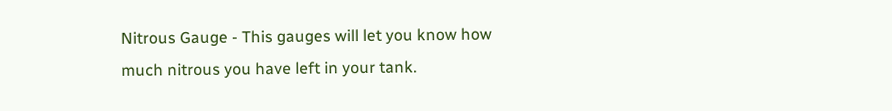Nitrous Gauge - This gauges will let you know how much nitrous you have left in your tank.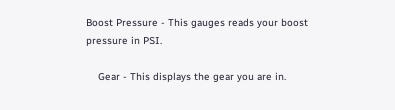Boost Pressure - This gauges reads your boost pressure in PSI.

    Gear - This displays the gear you are in.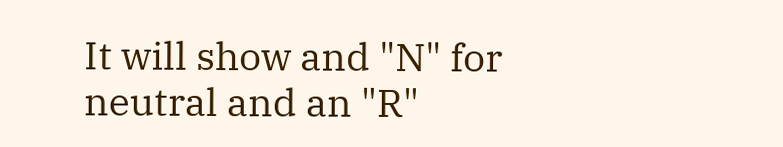It will show and "N" for neutral and an "R"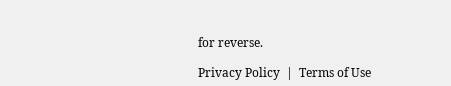for reverse.

Privacy Policy  |  Terms of Use